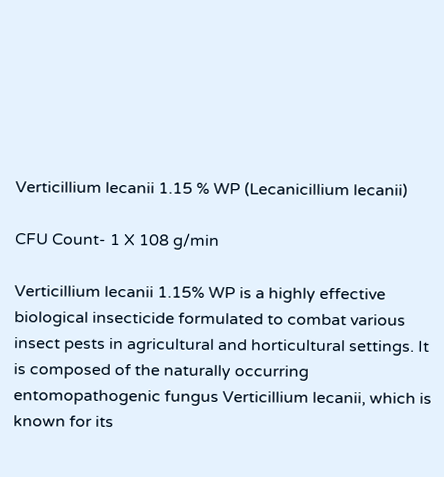Verticillium lecanii 1.15 % WP (Lecanicillium lecanii)

CFU Count- 1 X 108 g/min

Verticillium lecanii 1.15% WP is a highly effective biological insecticide formulated to combat various insect pests in agricultural and horticultural settings. It is composed of the naturally occurring entomopathogenic fungus Verticillium lecanii, which is known for its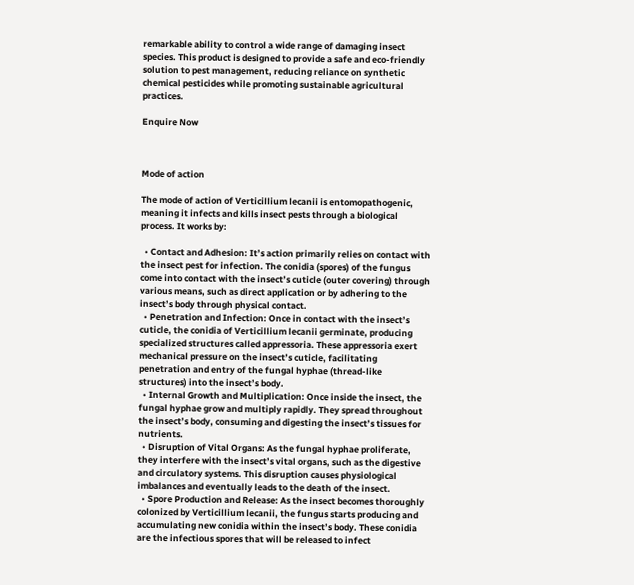remarkable ability to control a wide range of damaging insect species. This product is designed to provide a safe and eco-friendly solution to pest management, reducing reliance on synthetic chemical pesticides while promoting sustainable agricultural practices.

Enquire Now



Mode of action

The mode of action of Verticillium lecanii is entomopathogenic, meaning it infects and kills insect pests through a biological process. It works by:

  • Contact and Adhesion: It’s action primarily relies on contact with the insect pest for infection. The conidia (spores) of the fungus come into contact with the insect’s cuticle (outer covering) through various means, such as direct application or by adhering to the insect’s body through physical contact.
  • Penetration and Infection: Once in contact with the insect’s cuticle, the conidia of Verticillium lecanii germinate, producing specialized structures called appressoria. These appressoria exert mechanical pressure on the insect’s cuticle, facilitating penetration and entry of the fungal hyphae (thread-like structures) into the insect’s body.
  • Internal Growth and Multiplication: Once inside the insect, the fungal hyphae grow and multiply rapidly. They spread throughout the insect’s body, consuming and digesting the insect’s tissues for nutrients.
  • Disruption of Vital Organs: As the fungal hyphae proliferate, they interfere with the insect’s vital organs, such as the digestive and circulatory systems. This disruption causes physiological imbalances and eventually leads to the death of the insect.
  • Spore Production and Release: As the insect becomes thoroughly colonized by Verticillium lecanii, the fungus starts producing and accumulating new conidia within the insect’s body. These conidia are the infectious spores that will be released to infect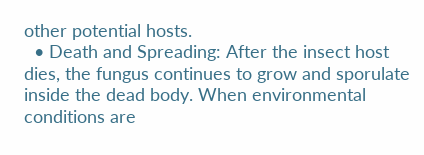other potential hosts.
  • Death and Spreading: After the insect host dies, the fungus continues to grow and sporulate inside the dead body. When environmental conditions are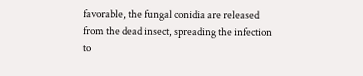favorable, the fungal conidia are released from the dead insect, spreading the infection to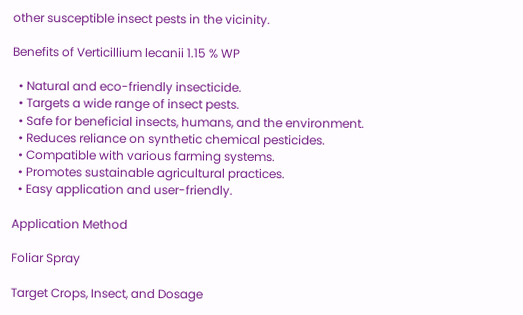other susceptible insect pests in the vicinity.

Benefits of Verticillium lecanii 1.15 % WP

  • Natural and eco-friendly insecticide.
  • Targets a wide range of insect pests.
  • Safe for beneficial insects, humans, and the environment.
  • Reduces reliance on synthetic chemical pesticides.
  • Compatible with various farming systems.
  • Promotes sustainable agricultural practices.
  • Easy application and user-friendly.

Application Method

Foliar Spray

Target Crops, Insect, and Dosage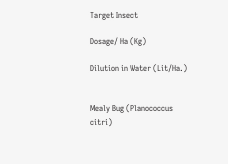Target Insect

Dosage/ Ha (Kg)

Dilution in Water (Lit/Ha.)


Mealy Bug (Planococcus citri)